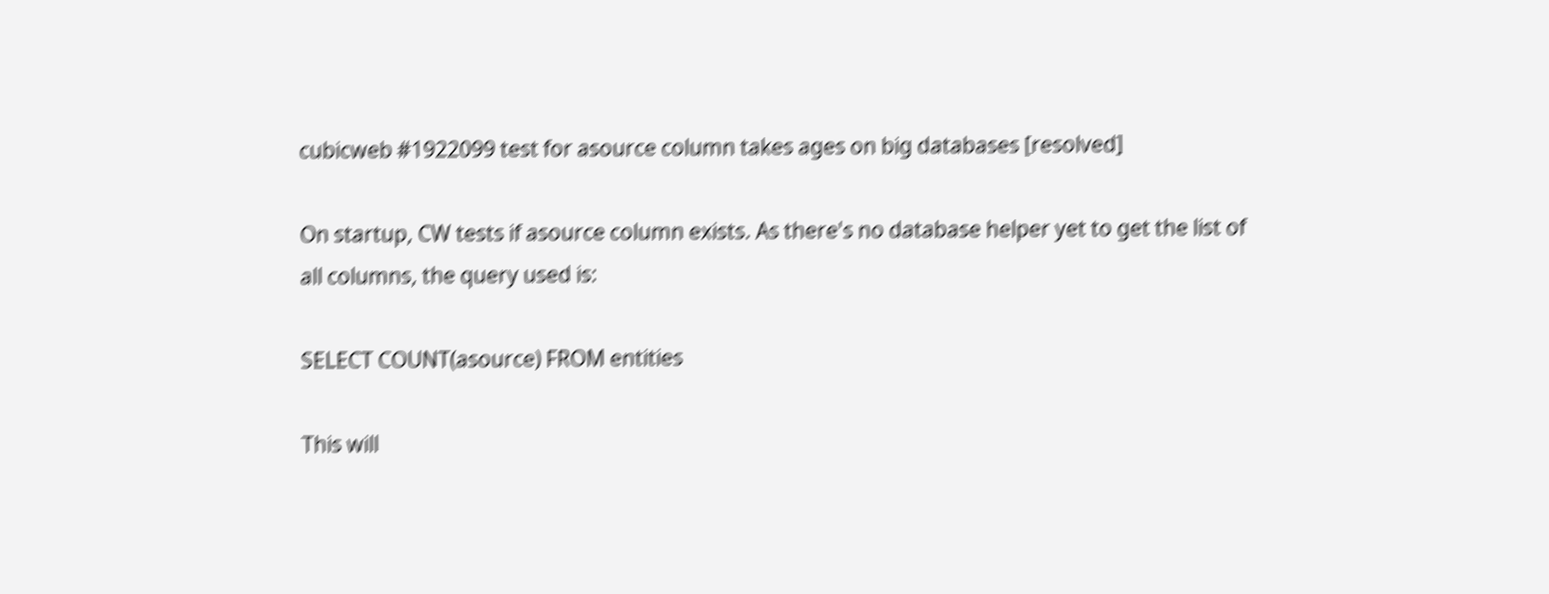cubicweb #1922099 test for asource column takes ages on big databases [resolved]

On startup, CW tests if asource column exists. As there's no database helper yet to get the list of all columns, the query used is:

SELECT COUNT(asource) FROM entities

This will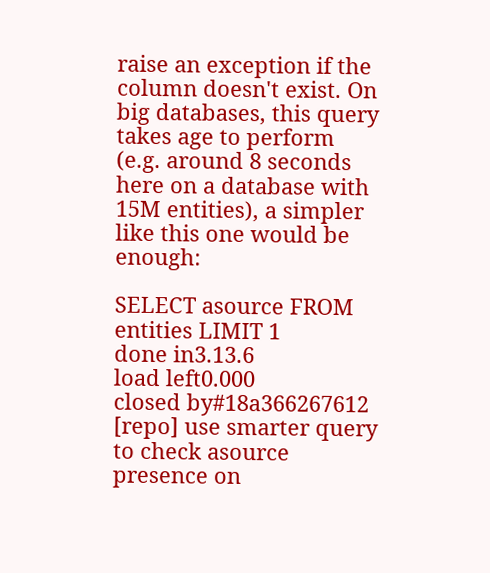raise an exception if the column doesn't exist. On big databases, this query takes age to perform (e.g. around 8 seconds here on a database with 15M entities), a simpler like this one would be enough:

SELECT asource FROM entities LIMIT 1
done in3.13.6
load left0.000
closed by#18a366267612 [repo] use smarter query to check asource presence on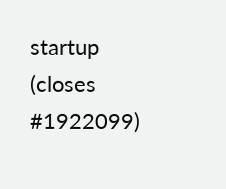startup (closes #1922099)